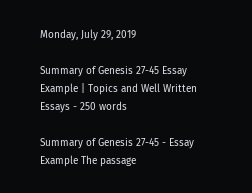Monday, July 29, 2019

Summary of Genesis 27-45 Essay Example | Topics and Well Written Essays - 250 words

Summary of Genesis 27-45 - Essay Example The passage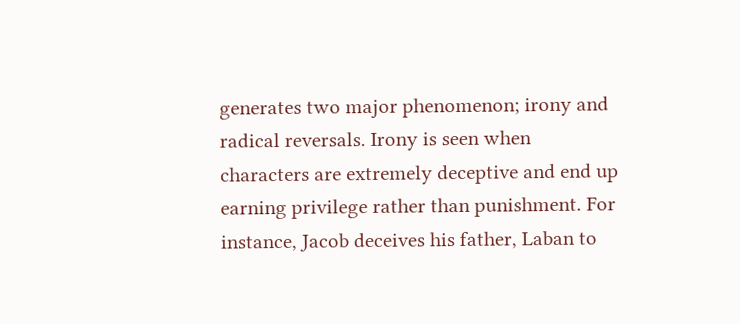generates two major phenomenon; irony and radical reversals. Irony is seen when characters are extremely deceptive and end up earning privilege rather than punishment. For instance, Jacob deceives his father, Laban to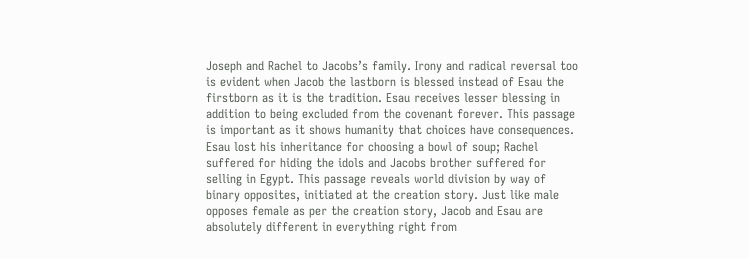Joseph and Rachel to Jacobs’s family. Irony and radical reversal too is evident when Jacob the lastborn is blessed instead of Esau the firstborn as it is the tradition. Esau receives lesser blessing in addition to being excluded from the covenant forever. This passage is important as it shows humanity that choices have consequences. Esau lost his inheritance for choosing a bowl of soup; Rachel suffered for hiding the idols and Jacobs brother suffered for selling in Egypt. This passage reveals world division by way of binary opposites, initiated at the creation story. Just like male opposes female as per the creation story, Jacob and Esau are absolutely different in everything right from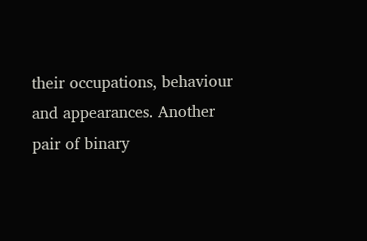their occupations, behaviour and appearances. Another pair of binary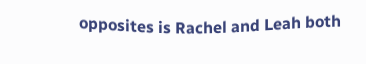opposites is Rachel and Leah both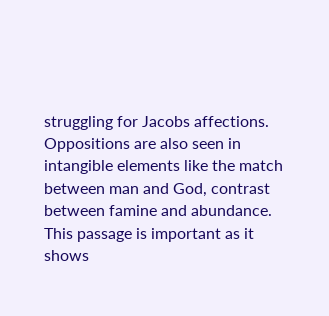struggling for Jacobs affections. Oppositions are also seen in intangible elements like the match between man and God, contrast between famine and abundance. This passage is important as it shows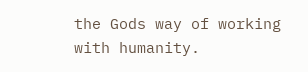the Gods way of working with humanity.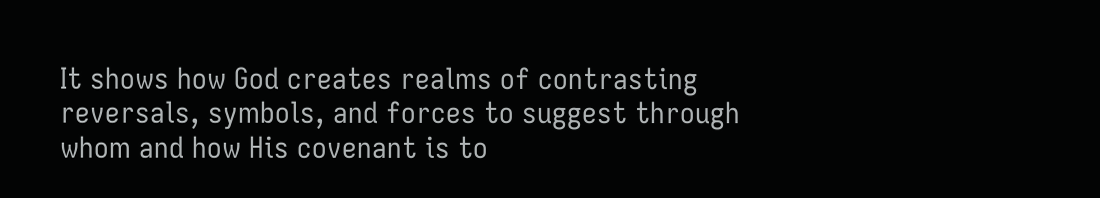It shows how God creates realms of contrasting reversals, symbols, and forces to suggest through whom and how His covenant is to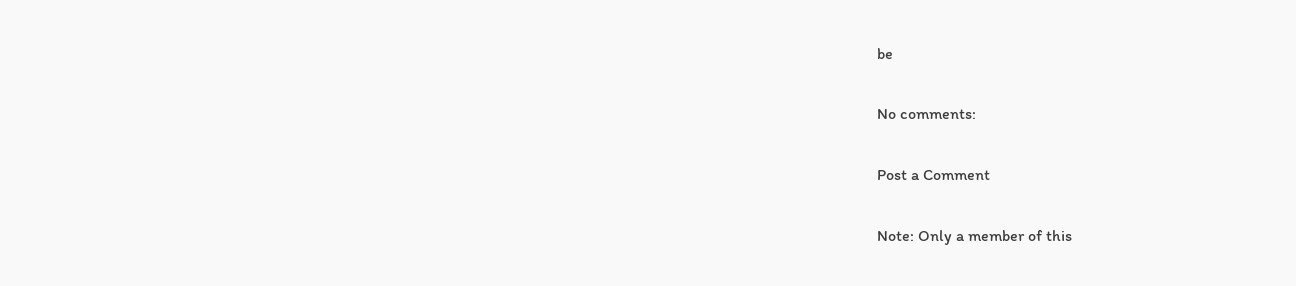be

No comments:

Post a Comment

Note: Only a member of this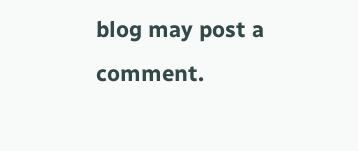blog may post a comment.